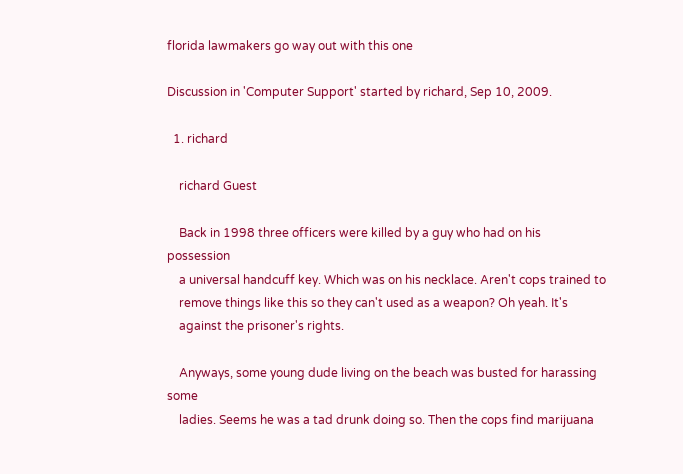florida lawmakers go way out with this one

Discussion in 'Computer Support' started by richard, Sep 10, 2009.

  1. richard

    richard Guest

    Back in 1998 three officers were killed by a guy who had on his possession
    a universal handcuff key. Which was on his necklace. Aren't cops trained to
    remove things like this so they can't used as a weapon? Oh yeah. It's
    against the prisoner's rights.

    Anyways, some young dude living on the beach was busted for harassing some
    ladies. Seems he was a tad drunk doing so. Then the cops find marijuana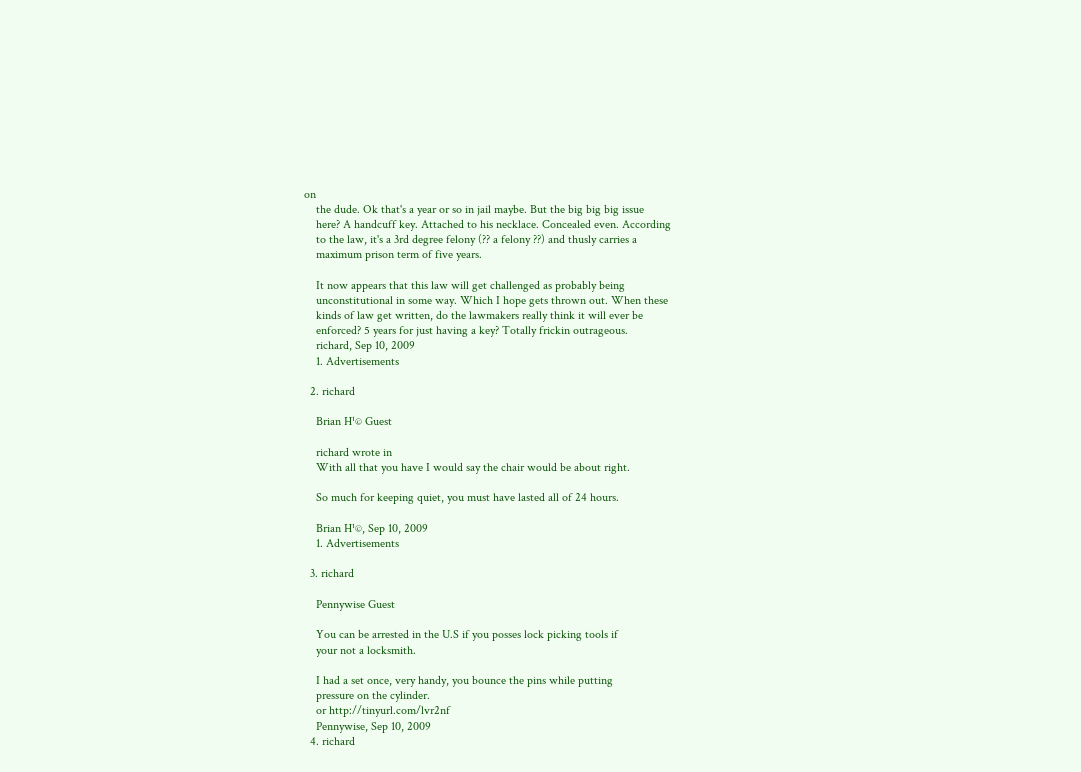on
    the dude. Ok that's a year or so in jail maybe. But the big big big issue
    here? A handcuff key. Attached to his necklace. Concealed even. According
    to the law, it's a 3rd degree felony (?? a felony ??) and thusly carries a
    maximum prison term of five years.

    It now appears that this law will get challenged as probably being
    unconstitutional in some way. Which I hope gets thrown out. When these
    kinds of law get written, do the lawmakers really think it will ever be
    enforced? 5 years for just having a key? Totally frickin outrageous.
    richard, Sep 10, 2009
    1. Advertisements

  2. richard

    Brian H¹© Guest

    richard wrote in
    With all that you have I would say the chair would be about right.

    So much for keeping quiet, you must have lasted all of 24 hours.

    Brian H¹©, Sep 10, 2009
    1. Advertisements

  3. richard

    Pennywise Guest

    You can be arrested in the U.S if you posses lock picking tools if
    your not a locksmith.

    I had a set once, very handy, you bounce the pins while putting
    pressure on the cylinder.
    or http://tinyurl.com/lvr2nf
    Pennywise, Sep 10, 2009
  4. richard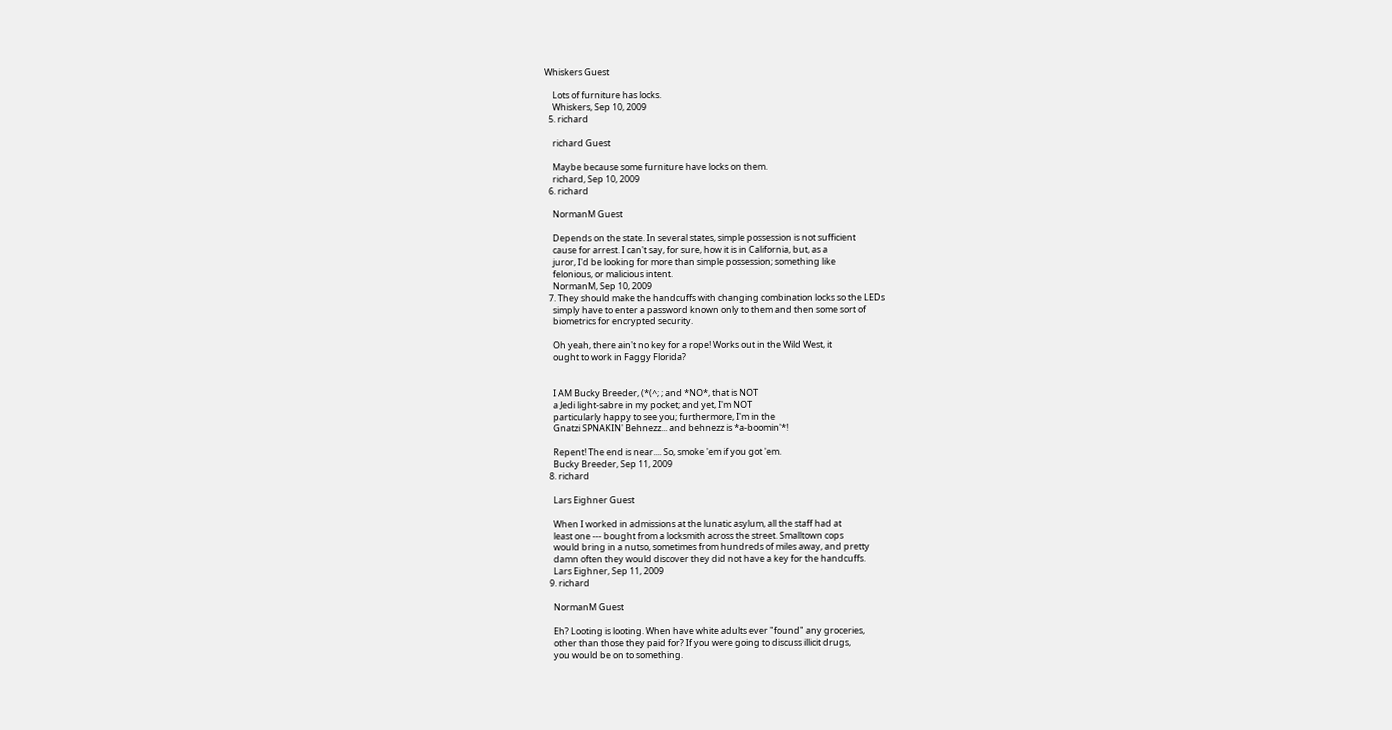Whiskers Guest

    Lots of furniture has locks.
    Whiskers, Sep 10, 2009
  5. richard

    richard Guest

    Maybe because some furniture have locks on them.
    richard, Sep 10, 2009
  6. richard

    NormanM Guest

    Depends on the state. In several states, simple possession is not sufficient
    cause for arrest. I can't say, for sure, how it is in California, but, as a
    juror, I'd be looking for more than simple possession; something like
    felonious, or malicious intent.
    NormanM, Sep 10, 2009
  7. They should make the handcuffs with changing combination locks so the LEDs
    simply have to enter a password known only to them and then some sort of
    biometrics for encrypted security.

    Oh yeah, there ain't no key for a rope! Works out in the Wild West, it
    ought to work in Faggy Florida?


    I AM Bucky Breeder, (*(^; ; and *NO*, that is NOT
    a Jedi light-sabre in my pocket; and yet, I'm NOT
    particularly happy to see you; furthermore, I'm in the
    Gnatzi SPNAKIN' Behnezz... and behnezz is *a-boomin'*!

    Repent! The end is near.... So, smoke 'em if you got 'em.
    Bucky Breeder, Sep 11, 2009
  8. richard

    Lars Eighner Guest

    When I worked in admissions at the lunatic asylum, all the staff had at
    least one --- bought from a locksmith across the street. Smalltown cops
    would bring in a nutso, sometimes from hundreds of miles away, and pretty
    damn often they would discover they did not have a key for the handcuffs.
    Lars Eighner, Sep 11, 2009
  9. richard

    NormanM Guest

    Eh? Looting is looting. When have white adults ever "found" any groceries,
    other than those they paid for? If you were going to discuss illicit drugs,
    you would be on to something.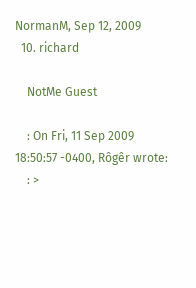NormanM, Sep 12, 2009
  10. richard

    NotMe Guest

    : On Fri, 11 Sep 2009 18:50:57 -0400, Rôgêr wrote:
    : >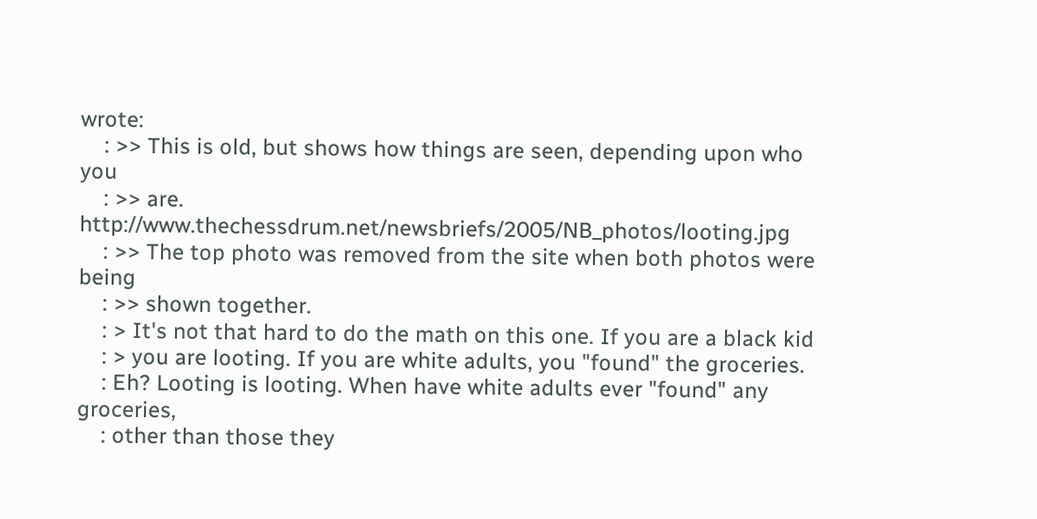wrote:
    : >> This is old, but shows how things are seen, depending upon who you
    : >> are. http://www.thechessdrum.net/newsbriefs/2005/NB_photos/looting.jpg
    : >> The top photo was removed from the site when both photos were being
    : >> shown together.
    : > It's not that hard to do the math on this one. If you are a black kid
    : > you are looting. If you are white adults, you "found" the groceries.
    : Eh? Looting is looting. When have white adults ever "found" any groceries,
    : other than those they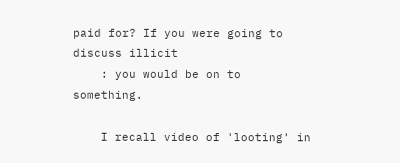paid for? If you were going to discuss illicit
    : you would be on to something.

    I recall video of 'looting' in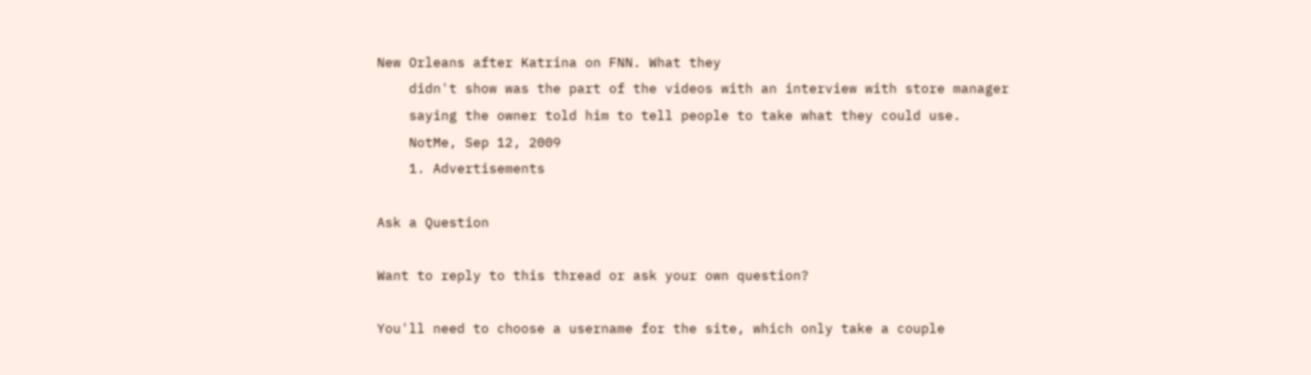New Orleans after Katrina on FNN. What they
    didn't show was the part of the videos with an interview with store manager
    saying the owner told him to tell people to take what they could use.
    NotMe, Sep 12, 2009
    1. Advertisements

Ask a Question

Want to reply to this thread or ask your own question?

You'll need to choose a username for the site, which only take a couple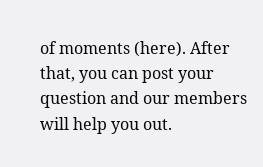of moments (here). After that, you can post your question and our members will help you out.